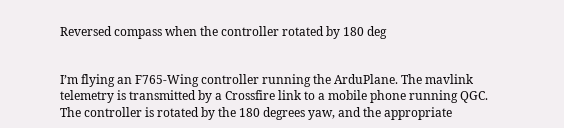Reversed compass when the controller rotated by 180 deg


I’m flying an F765-Wing controller running the ArduPlane. The mavlink telemetry is transmitted by a Crossfire link to a mobile phone running QGC. The controller is rotated by the 180 degrees yaw, and the appropriate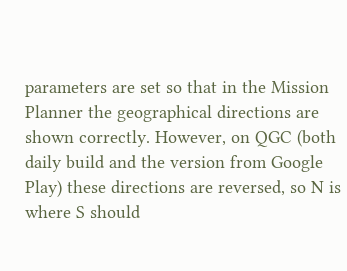parameters are set so that in the Mission Planner the geographical directions are shown correctly. However, on QGC (both daily build and the version from Google Play) these directions are reversed, so N is where S should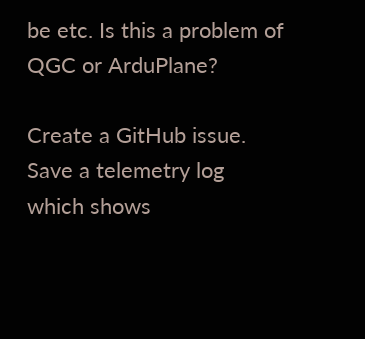be etc. Is this a problem of QGC or ArduPlane?

Create a GitHub issue. Save a telemetry log which shows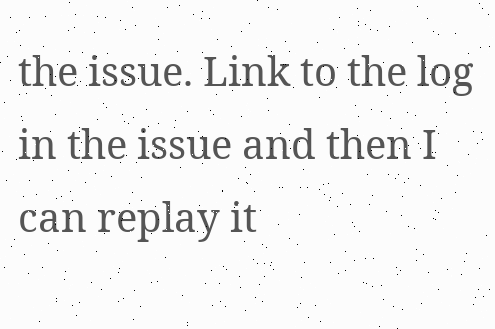the issue. Link to the log in the issue and then I can replay it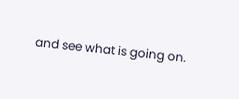and see what is going on.